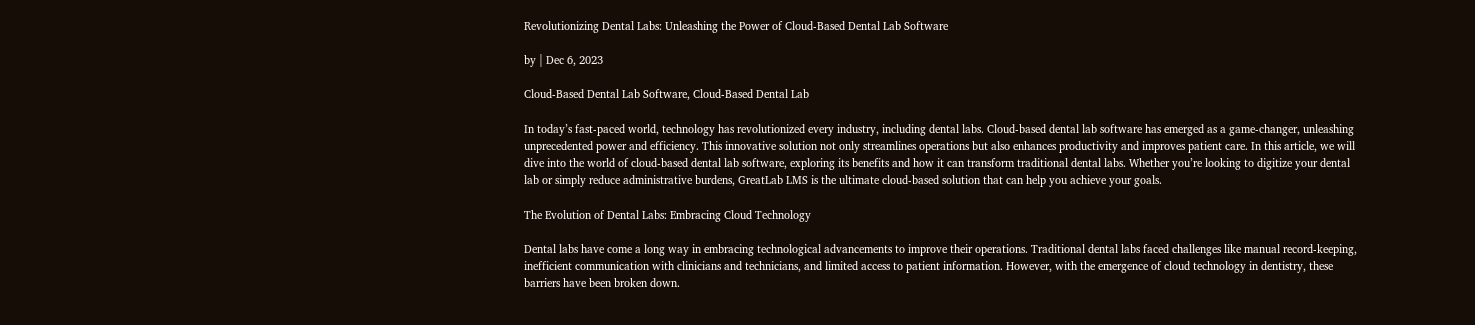Revolutionizing Dental Labs: Unleashing the Power of Cloud-Based Dental Lab Software

by | Dec 6, 2023

Cloud-Based Dental Lab Software, Cloud-Based Dental Lab

In today’s fast-paced world, technology has revolutionized every industry, including dental labs. Cloud-based dental lab software has emerged as a game-changer, unleashing unprecedented power and efficiency. This innovative solution not only streamlines operations but also enhances productivity and improves patient care. In this article, we will dive into the world of cloud-based dental lab software, exploring its benefits and how it can transform traditional dental labs. Whether you’re looking to digitize your dental lab or simply reduce administrative burdens, GreatLab LMS is the ultimate cloud-based solution that can help you achieve your goals.

The Evolution of Dental Labs: Embracing Cloud Technology

Dental labs have come a long way in embracing technological advancements to improve their operations. Traditional dental labs faced challenges like manual record-keeping, inefficient communication with clinicians and technicians, and limited access to patient information. However, with the emergence of cloud technology in dentistry, these barriers have been broken down.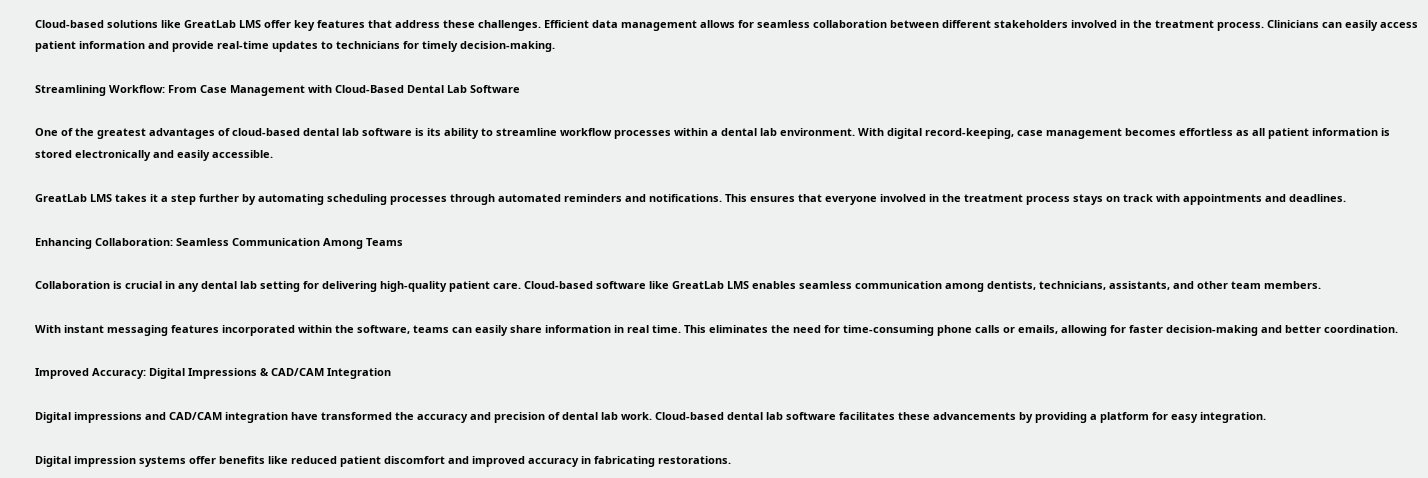Cloud-based solutions like GreatLab LMS offer key features that address these challenges. Efficient data management allows for seamless collaboration between different stakeholders involved in the treatment process. Clinicians can easily access patient information and provide real-time updates to technicians for timely decision-making.

Streamlining Workflow: From Case Management with Cloud-Based Dental Lab Software

One of the greatest advantages of cloud-based dental lab software is its ability to streamline workflow processes within a dental lab environment. With digital record-keeping, case management becomes effortless as all patient information is stored electronically and easily accessible.

GreatLab LMS takes it a step further by automating scheduling processes through automated reminders and notifications. This ensures that everyone involved in the treatment process stays on track with appointments and deadlines.

Enhancing Collaboration: Seamless Communication Among Teams

Collaboration is crucial in any dental lab setting for delivering high-quality patient care. Cloud-based software like GreatLab LMS enables seamless communication among dentists, technicians, assistants, and other team members.

With instant messaging features incorporated within the software, teams can easily share information in real time. This eliminates the need for time-consuming phone calls or emails, allowing for faster decision-making and better coordination.

Improved Accuracy: Digital Impressions & CAD/CAM Integration

Digital impressions and CAD/CAM integration have transformed the accuracy and precision of dental lab work. Cloud-based dental lab software facilitates these advancements by providing a platform for easy integration.

Digital impression systems offer benefits like reduced patient discomfort and improved accuracy in fabricating restorations.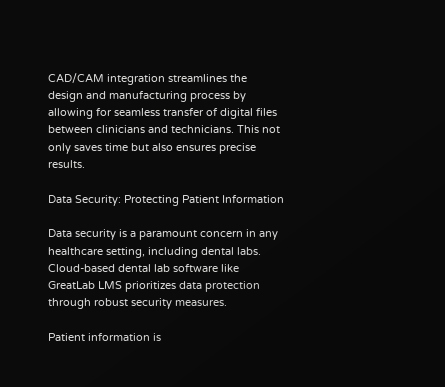CAD/CAM integration streamlines the design and manufacturing process by allowing for seamless transfer of digital files between clinicians and technicians. This not only saves time but also ensures precise results.

Data Security: Protecting Patient Information

Data security is a paramount concern in any healthcare setting, including dental labs. Cloud-based dental lab software like GreatLab LMS prioritizes data protection through robust security measures.

Patient information is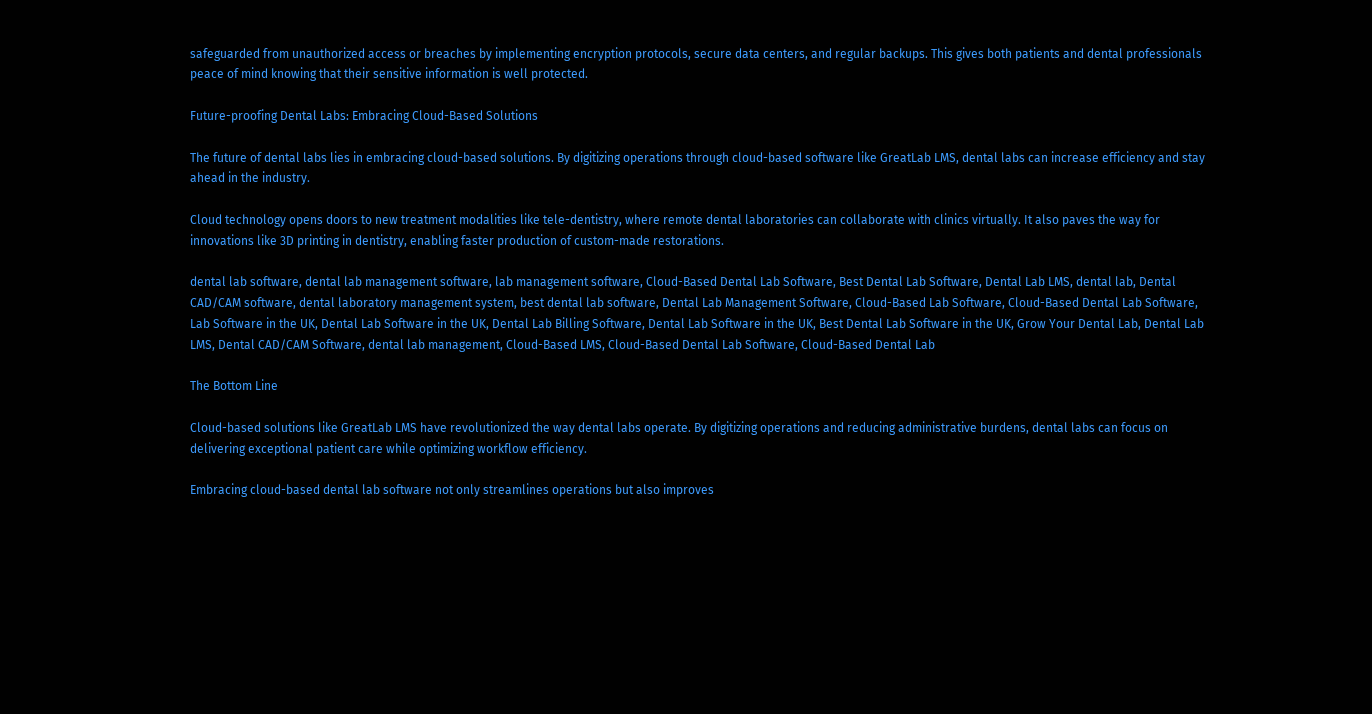safeguarded from unauthorized access or breaches by implementing encryption protocols, secure data centers, and regular backups. This gives both patients and dental professionals peace of mind knowing that their sensitive information is well protected.

Future-proofing Dental Labs: Embracing Cloud-Based Solutions

The future of dental labs lies in embracing cloud-based solutions. By digitizing operations through cloud-based software like GreatLab LMS, dental labs can increase efficiency and stay ahead in the industry.

Cloud technology opens doors to new treatment modalities like tele-dentistry, where remote dental laboratories can collaborate with clinics virtually. It also paves the way for innovations like 3D printing in dentistry, enabling faster production of custom-made restorations.

dental lab software, dental lab management software, lab management software, Cloud-Based Dental Lab Software, Best Dental Lab Software, Dental Lab LMS, dental lab, Dental CAD/CAM software, dental laboratory management system, best dental lab software, Dental Lab Management Software, Cloud-Based Lab Software, Cloud-Based Dental Lab Software, Lab Software in the UK, Dental Lab Software in the UK, Dental Lab Billing Software, Dental Lab Software in the UK, Best Dental Lab Software in the UK, Grow Your Dental Lab, Dental Lab LMS, Dental CAD/CAM Software, dental lab management, Cloud-Based LMS, Cloud-Based Dental Lab Software, Cloud-Based Dental Lab

The Bottom Line

Cloud-based solutions like GreatLab LMS have revolutionized the way dental labs operate. By digitizing operations and reducing administrative burdens, dental labs can focus on delivering exceptional patient care while optimizing workflow efficiency.

Embracing cloud-based dental lab software not only streamlines operations but also improves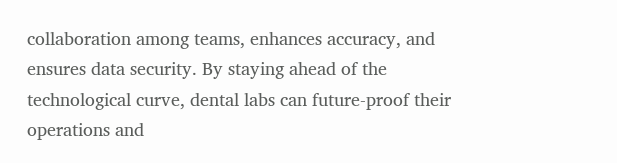collaboration among teams, enhances accuracy, and ensures data security. By staying ahead of the technological curve, dental labs can future-proof their operations and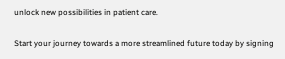unlock new possibilities in patient care.

Start your journey towards a more streamlined future today by signing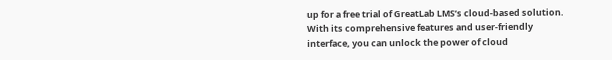up for a free trial of GreatLab LMS’s cloud-based solution. With its comprehensive features and user-friendly interface, you can unlock the power of cloud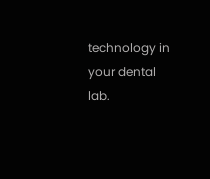technology in your dental lab.